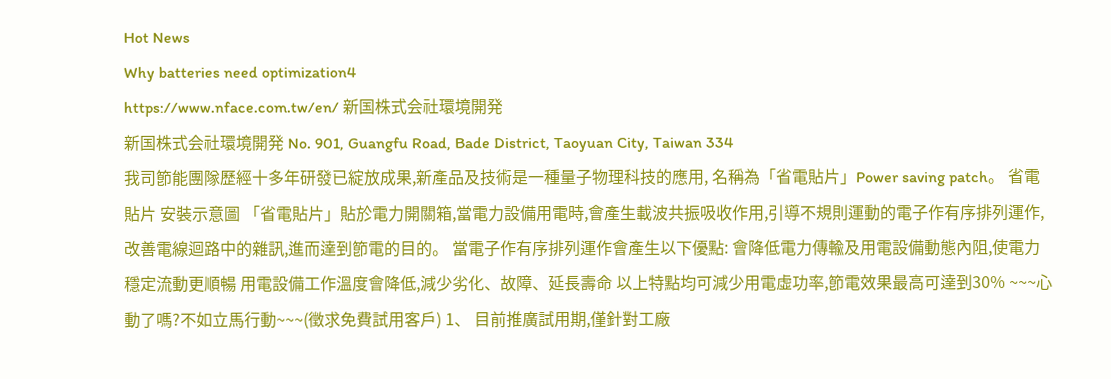Hot News
Why batteries need optimization4
https://www.nface.com.tw/en/ 新国株式会社環境開発
新国株式会社環境開発 No. 901, Guangfu Road, Bade District, Taoyuan City, Taiwan 334
我司節能團隊歷經十多年研發已綻放成果,新產品及技術是一種量子物理科技的應用, 名稱為「省電貼片」Power saving patch。 省電貼片 安裝示意圖 「省電貼片」貼於電力開關箱,當電力設備用電時,會產生載波共振吸收作用,引導不規則運動的電子作有序排列運作,改善電線迴路中的雜訊,進而達到節電的目的。 當電子作有序排列運作會產生以下優點: 會降低電力傳輸及用電設備動態內阻,使電力穩定流動更順暢 用電設備工作溫度會降低,減少劣化、故障、延長壽命 以上特點均可減少用電虛功率,節電效果最高可達到30% ~~~心動了嗎?不如立馬行動~~~(徵求免費試用客戶) 1、 目前推廣試用期,僅針對工廠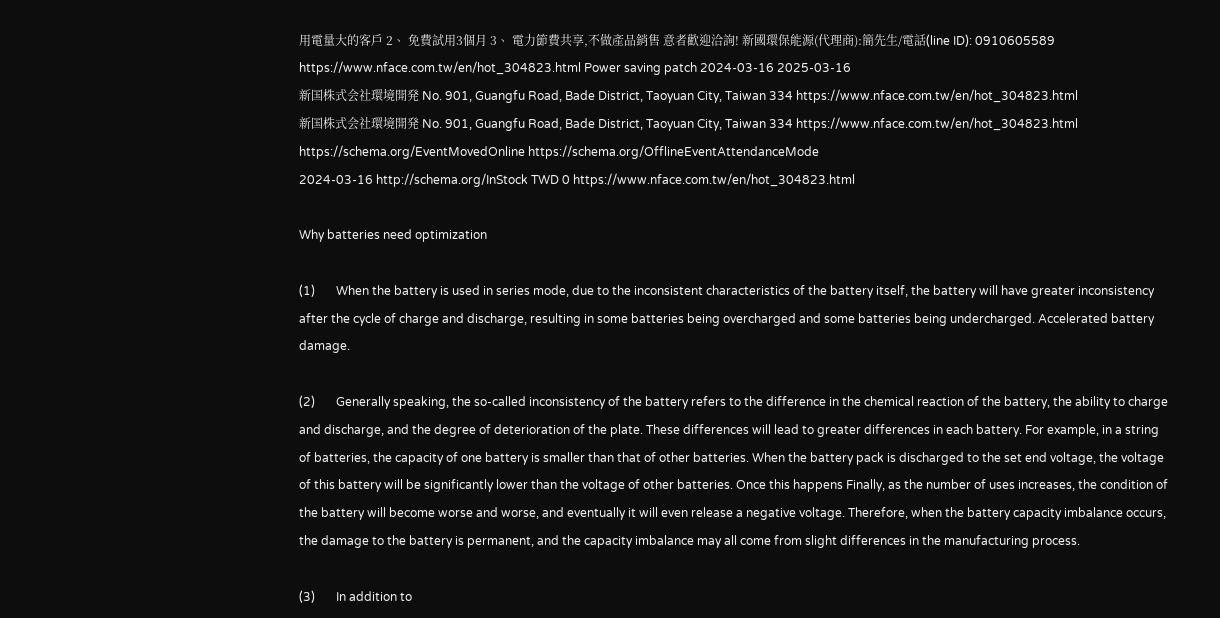用電量大的客戶 2、 免費試用3個月 3、 電力節費共享,不做產品銷售 意者歡迎洽詢! 新國環保能源(代理商):簡先生/電話(line ID): 0910605589 https://www.nface.com.tw/en/hot_304823.html Power saving patch 2024-03-16 2025-03-16
新国株式会社環境開発 No. 901, Guangfu Road, Bade District, Taoyuan City, Taiwan 334 https://www.nface.com.tw/en/hot_304823.html
新国株式会社環境開発 No. 901, Guangfu Road, Bade District, Taoyuan City, Taiwan 334 https://www.nface.com.tw/en/hot_304823.html
https://schema.org/EventMovedOnline https://schema.org/OfflineEventAttendanceMode
2024-03-16 http://schema.org/InStock TWD 0 https://www.nface.com.tw/en/hot_304823.html

Why batteries need optimization

(1)       When the battery is used in series mode, due to the inconsistent characteristics of the battery itself, the battery will have greater inconsistency after the cycle of charge and discharge, resulting in some batteries being overcharged and some batteries being undercharged. Accelerated battery damage.

(2)       Generally speaking, the so-called inconsistency of the battery refers to the difference in the chemical reaction of the battery, the ability to charge and discharge, and the degree of deterioration of the plate. These differences will lead to greater differences in each battery. For example, in a string of batteries, the capacity of one battery is smaller than that of other batteries. When the battery pack is discharged to the set end voltage, the voltage of this battery will be significantly lower than the voltage of other batteries. Once this happens Finally, as the number of uses increases, the condition of the battery will become worse and worse, and eventually it will even release a negative voltage. Therefore, when the battery capacity imbalance occurs, the damage to the battery is permanent, and the capacity imbalance may all come from slight differences in the manufacturing process.

(3)       In addition to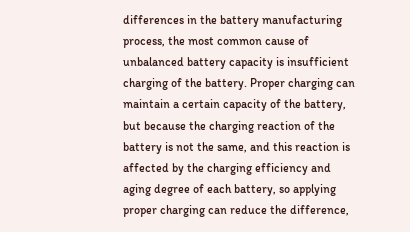differences in the battery manufacturing process, the most common cause of unbalanced battery capacity is insufficient charging of the battery. Proper charging can maintain a certain capacity of the battery, but because the charging reaction of the battery is not the same, and this reaction is affected by the charging efficiency and aging degree of each battery, so applying proper charging can reduce the difference,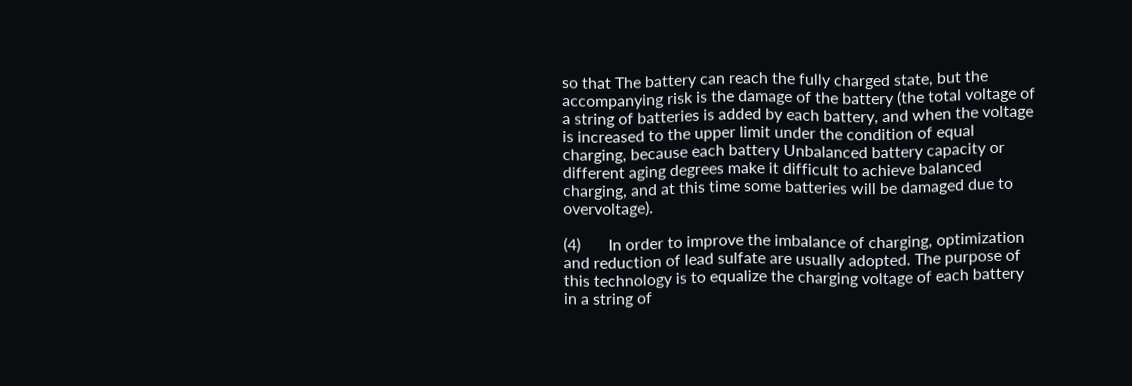so that The battery can reach the fully charged state, but the accompanying risk is the damage of the battery (the total voltage of a string of batteries is added by each battery, and when the voltage is increased to the upper limit under the condition of equal charging, because each battery Unbalanced battery capacity or different aging degrees make it difficult to achieve balanced charging, and at this time some batteries will be damaged due to overvoltage).

(4)       In order to improve the imbalance of charging, optimization and reduction of lead sulfate are usually adopted. The purpose of this technology is to equalize the charging voltage of each battery in a string of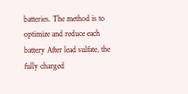batteries. The method is to optimize and reduce each battery After lead sulfate, the fully charged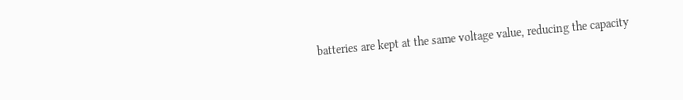batteries are kept at the same voltage value, reducing the capacity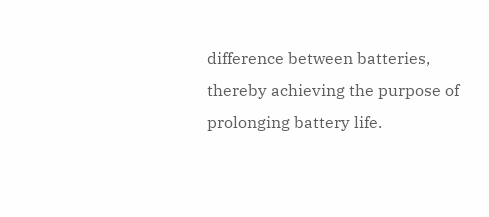difference between batteries, thereby achieving the purpose of prolonging battery life.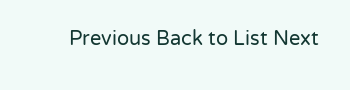Previous Back to List Next